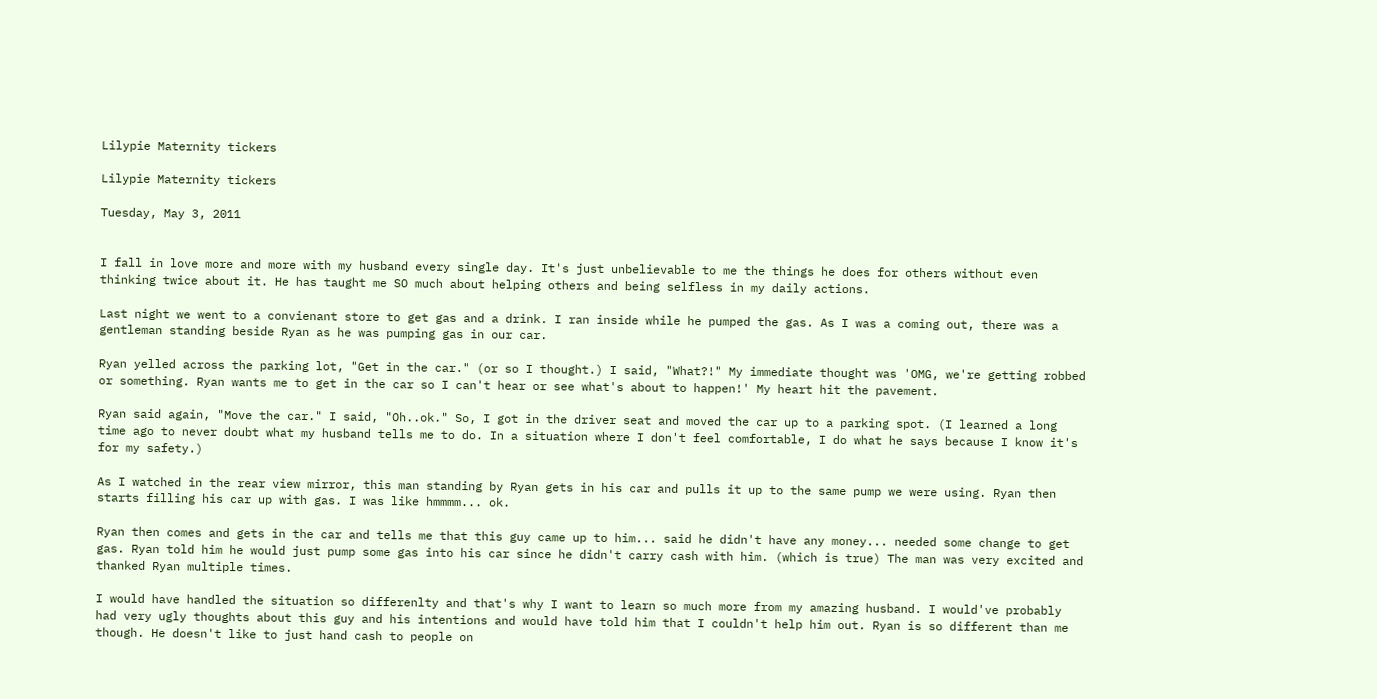Lilypie Maternity tickers

Lilypie Maternity tickers

Tuesday, May 3, 2011


I fall in love more and more with my husband every single day. It's just unbelievable to me the things he does for others without even thinking twice about it. He has taught me SO much about helping others and being selfless in my daily actions.

Last night we went to a convienant store to get gas and a drink. I ran inside while he pumped the gas. As I was a coming out, there was a gentleman standing beside Ryan as he was pumping gas in our car.

Ryan yelled across the parking lot, "Get in the car." (or so I thought.) I said, "What?!" My immediate thought was 'OMG, we're getting robbed or something. Ryan wants me to get in the car so I can't hear or see what's about to happen!' My heart hit the pavement.

Ryan said again, "Move the car." I said, "Oh..ok." So, I got in the driver seat and moved the car up to a parking spot. (I learned a long time ago to never doubt what my husband tells me to do. In a situation where I don't feel comfortable, I do what he says because I know it's for my safety.)

As I watched in the rear view mirror, this man standing by Ryan gets in his car and pulls it up to the same pump we were using. Ryan then starts filling his car up with gas. I was like hmmmm... ok.

Ryan then comes and gets in the car and tells me that this guy came up to him... said he didn't have any money... needed some change to get gas. Ryan told him he would just pump some gas into his car since he didn't carry cash with him. (which is true) The man was very excited and thanked Ryan multiple times.

I would have handled the situation so differenlty and that's why I want to learn so much more from my amazing husband. I would've probably had very ugly thoughts about this guy and his intentions and would have told him that I couldn't help him out. Ryan is so different than me though. He doesn't like to just hand cash to people on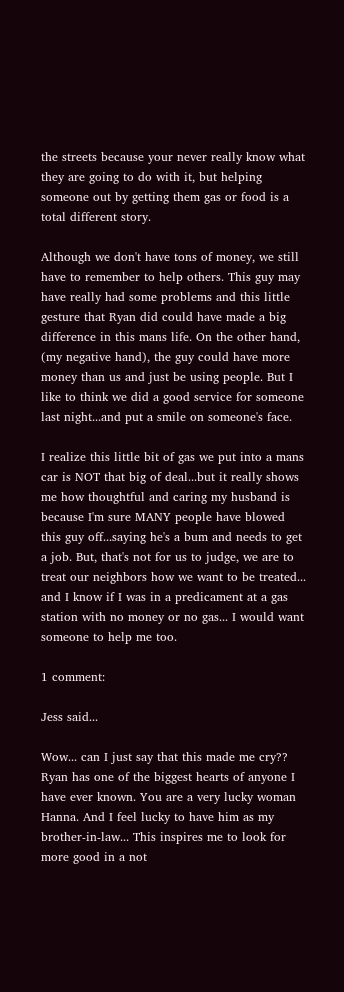the streets because your never really know what they are going to do with it, but helping someone out by getting them gas or food is a total different story.

Although we don't have tons of money, we still have to remember to help others. This guy may have really had some problems and this little gesture that Ryan did could have made a big difference in this mans life. On the other hand, (my negative hand), the guy could have more money than us and just be using people. But I like to think we did a good service for someone last night...and put a smile on someone's face.

I realize this little bit of gas we put into a mans car is NOT that big of deal...but it really shows me how thoughtful and caring my husband is because I'm sure MANY people have blowed this guy off...saying he's a bum and needs to get a job. But, that's not for us to judge, we are to treat our neighbors how we want to be treated... and I know if I was in a predicament at a gas station with no money or no gas... I would want someone to help me too.

1 comment:

Jess said...

Wow... can I just say that this made me cry?? Ryan has one of the biggest hearts of anyone I have ever known. You are a very lucky woman Hanna. And I feel lucky to have him as my brother-in-law... This inspires me to look for more good in a not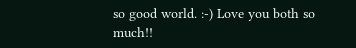so good world. :-) Love you both so much!!